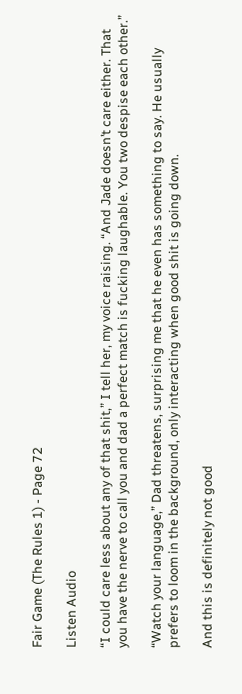Fair Game (The Rules 1) - Page 72

Listen Audio

“I could care less about any of that shit,” I tell her, my voice raising. “And Jade doesn’t care either. That you have the nerve to call you and dad a perfect match is fucking laughable. You two despise each other.”

“Watch your language,” Dad threatens, surprising me that he even has something to say. He usually prefers to loom in the background, only interacting when good shit is going down.

And this is definitely not good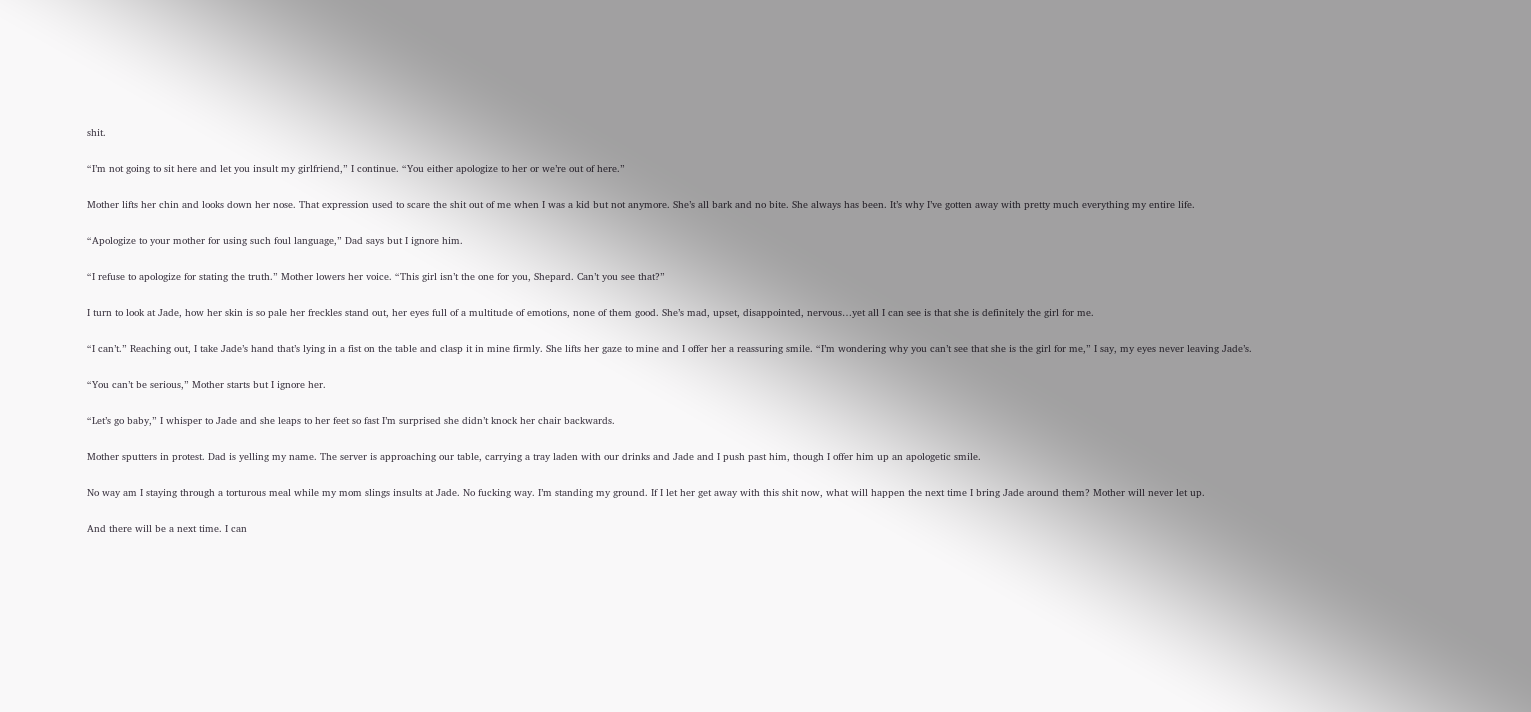shit.

“I’m not going to sit here and let you insult my girlfriend,” I continue. “You either apologize to her or we’re out of here.”

Mother lifts her chin and looks down her nose. That expression used to scare the shit out of me when I was a kid but not anymore. She’s all bark and no bite. She always has been. It’s why I’ve gotten away with pretty much everything my entire life.

“Apologize to your mother for using such foul language,” Dad says but I ignore him.

“I refuse to apologize for stating the truth.” Mother lowers her voice. “This girl isn’t the one for you, Shepard. Can’t you see that?”

I turn to look at Jade, how her skin is so pale her freckles stand out, her eyes full of a multitude of emotions, none of them good. She’s mad, upset, disappointed, nervous…yet all I can see is that she is definitely the girl for me.

“I can’t.” Reaching out, I take Jade’s hand that’s lying in a fist on the table and clasp it in mine firmly. She lifts her gaze to mine and I offer her a reassuring smile. “I’m wondering why you can’t see that she is the girl for me,” I say, my eyes never leaving Jade’s.

“You can’t be serious,” Mother starts but I ignore her.

“Let’s go baby,” I whisper to Jade and she leaps to her feet so fast I’m surprised she didn’t knock her chair backwards.

Mother sputters in protest. Dad is yelling my name. The server is approaching our table, carrying a tray laden with our drinks and Jade and I push past him, though I offer him up an apologetic smile.

No way am I staying through a torturous meal while my mom slings insults at Jade. No fucking way. I’m standing my ground. If I let her get away with this shit now, what will happen the next time I bring Jade around them? Mother will never let up.

And there will be a next time. I can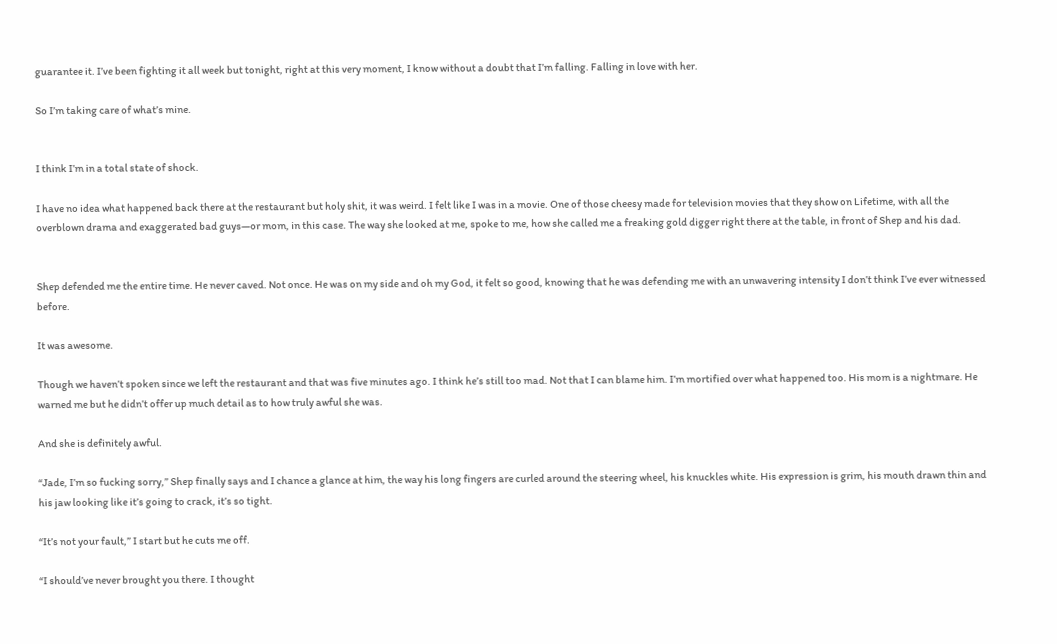guarantee it. I’ve been fighting it all week but tonight, right at this very moment, I know without a doubt that I’m falling. Falling in love with her.

So I’m taking care of what’s mine.


I think I’m in a total state of shock.

I have no idea what happened back there at the restaurant but holy shit, it was weird. I felt like I was in a movie. One of those cheesy made for television movies that they show on Lifetime, with all the overblown drama and exaggerated bad guys—or mom, in this case. The way she looked at me, spoke to me, how she called me a freaking gold digger right there at the table, in front of Shep and his dad.


Shep defended me the entire time. He never caved. Not once. He was on my side and oh my God, it felt so good, knowing that he was defending me with an unwavering intensity I don’t think I’ve ever witnessed before.

It was awesome.

Though we haven’t spoken since we left the restaurant and that was five minutes ago. I think he’s still too mad. Not that I can blame him. I’m mortified over what happened too. His mom is a nightmare. He warned me but he didn’t offer up much detail as to how truly awful she was.

And she is definitely awful.

“Jade, I’m so fucking sorry,” Shep finally says and I chance a glance at him, the way his long fingers are curled around the steering wheel, his knuckles white. His expression is grim, his mouth drawn thin and his jaw looking like it’s going to crack, it’s so tight.

“It’s not your fault,” I start but he cuts me off.

“I should’ve never brought you there. I thought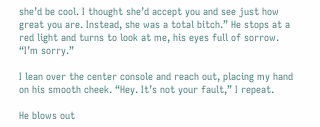she’d be cool. I thought she’d accept you and see just how great you are. Instead, she was a total bitch.” He stops at a red light and turns to look at me, his eyes full of sorrow. “I’m sorry.”

I lean over the center console and reach out, placing my hand on his smooth cheek. “Hey. It’s not your fault,” I repeat.

He blows out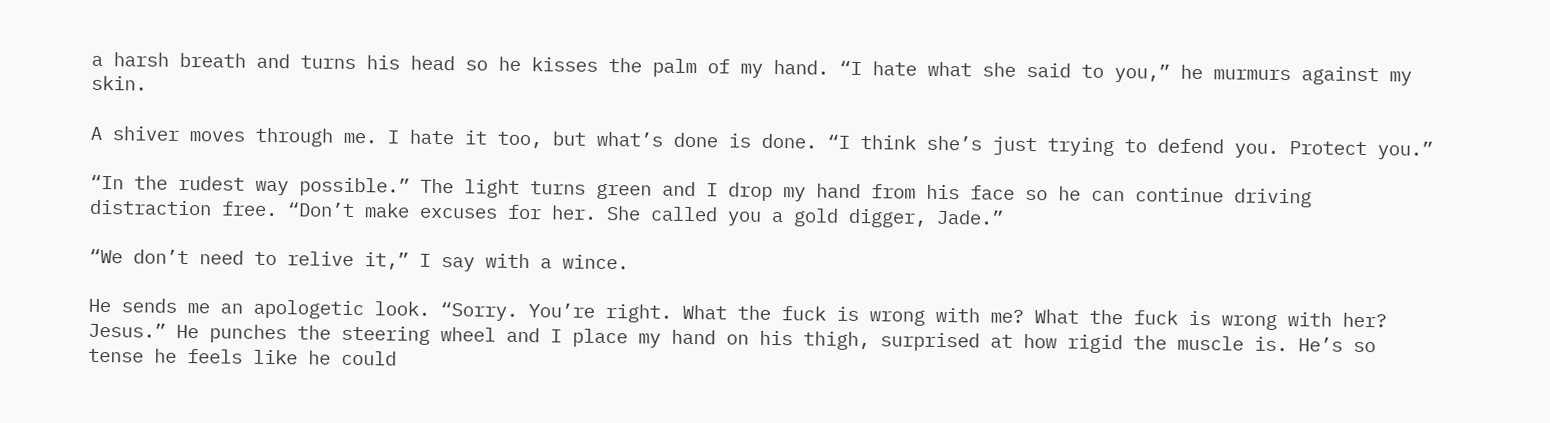a harsh breath and turns his head so he kisses the palm of my hand. “I hate what she said to you,” he murmurs against my skin.

A shiver moves through me. I hate it too, but what’s done is done. “I think she’s just trying to defend you. Protect you.”

“In the rudest way possible.” The light turns green and I drop my hand from his face so he can continue driving distraction free. “Don’t make excuses for her. She called you a gold digger, Jade.”

“We don’t need to relive it,” I say with a wince.

He sends me an apologetic look. “Sorry. You’re right. What the fuck is wrong with me? What the fuck is wrong with her? Jesus.” He punches the steering wheel and I place my hand on his thigh, surprised at how rigid the muscle is. He’s so tense he feels like he could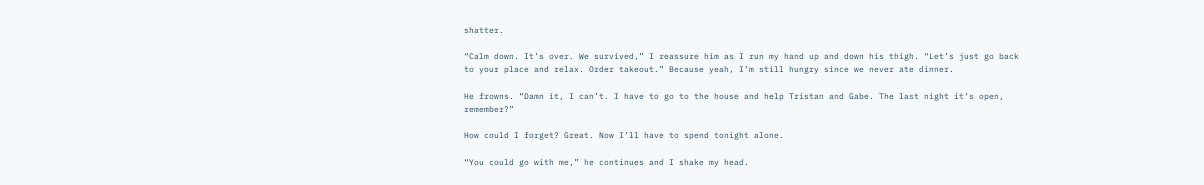shatter.

“Calm down. It’s over. We survived,” I reassure him as I run my hand up and down his thigh. “Let’s just go back to your place and relax. Order takeout.” Because yeah, I’m still hungry since we never ate dinner.

He frowns. “Damn it, I can’t. I have to go to the house and help Tristan and Gabe. The last night it’s open, remember?”

How could I forget? Great. Now I’ll have to spend tonight alone.

“You could go with me,” he continues and I shake my head.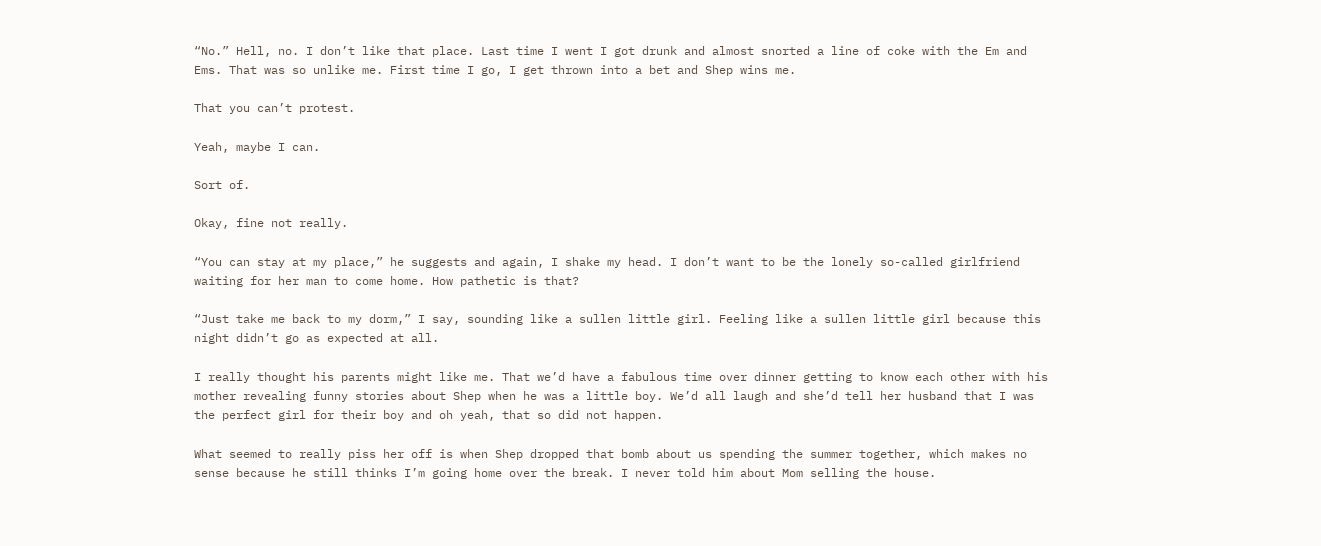“No.” Hell, no. I don’t like that place. Last time I went I got drunk and almost snorted a line of coke with the Em and Ems. That was so unlike me. First time I go, I get thrown into a bet and Shep wins me.

That you can’t protest.

Yeah, maybe I can.

Sort of.

Okay, fine not really.

“You can stay at my place,” he suggests and again, I shake my head. I don’t want to be the lonely so-called girlfriend waiting for her man to come home. How pathetic is that?

“Just take me back to my dorm,” I say, sounding like a sullen little girl. Feeling like a sullen little girl because this night didn’t go as expected at all.

I really thought his parents might like me. That we’d have a fabulous time over dinner getting to know each other with his mother revealing funny stories about Shep when he was a little boy. We’d all laugh and she’d tell her husband that I was the perfect girl for their boy and oh yeah, that so did not happen.

What seemed to really piss her off is when Shep dropped that bomb about us spending the summer together, which makes no sense because he still thinks I’m going home over the break. I never told him about Mom selling the house.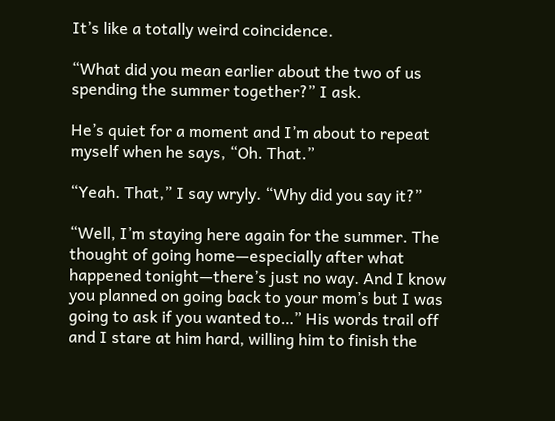It’s like a totally weird coincidence.

“What did you mean earlier about the two of us spending the summer together?” I ask.

He’s quiet for a moment and I’m about to repeat myself when he says, “Oh. That.”

“Yeah. That,” I say wryly. “Why did you say it?”

“Well, I’m staying here again for the summer. The thought of going home—especially after what happened tonight—there’s just no way. And I know you planned on going back to your mom’s but I was going to ask if you wanted to…” His words trail off and I stare at him hard, willing him to finish the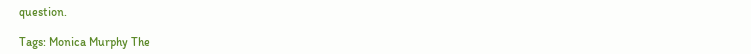question.

Tags: Monica Murphy The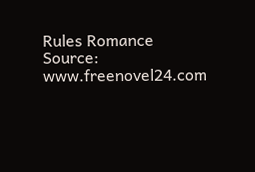Rules Romance
Source: www.freenovel24.com